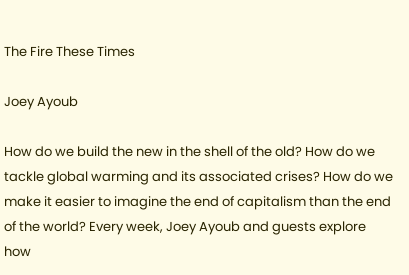The Fire These Times

Joey Ayoub

How do we build the new in the shell of the old? How do we tackle global warming and its associated crises? How do we make it easier to imagine the end of capitalism than the end of the world? Every week, Joey Ayoub and guests explore how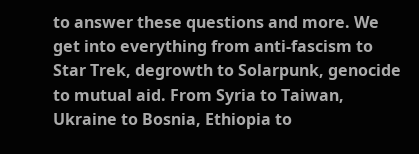to answer these questions and more. We get into everything from anti-fascism to Star Trek, degrowth to Solarpunk, genocide to mutual aid. From Syria to Taiwan, Ukraine to Bosnia, Ethiopia to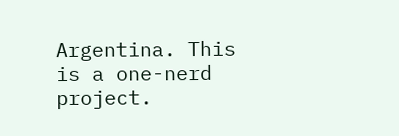Argentina. This is a one-nerd project.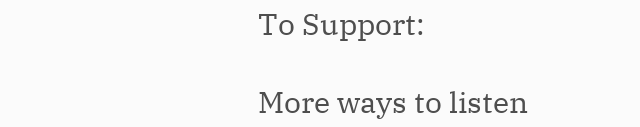To Support:

More ways to listen